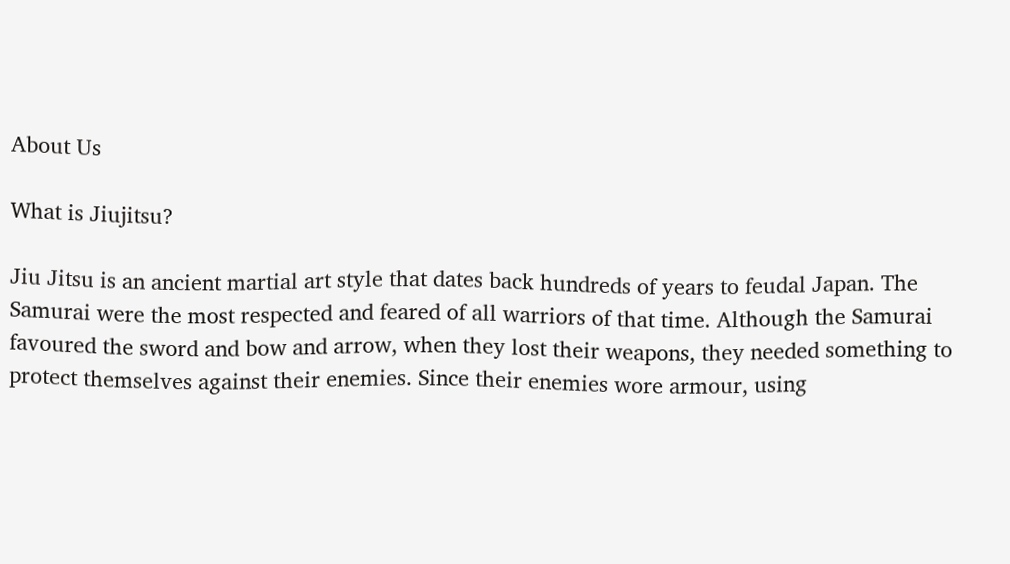About Us

What is Jiujitsu?

Jiu Jitsu is an ancient martial art style that dates back hundreds of years to feudal Japan. The Samurai were the most respected and feared of all warriors of that time. Although the Samurai favoured the sword and bow and arrow, when they lost their weapons, they needed something to protect themselves against their enemies. Since their enemies wore armour, using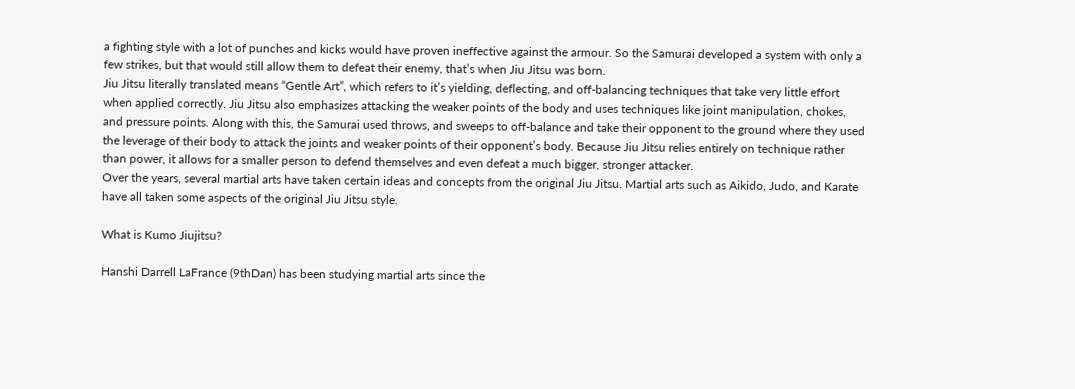a fighting style with a lot of punches and kicks would have proven ineffective against the armour. So the Samurai developed a system with only a few strikes, but that would still allow them to defeat their enemy, that’s when Jiu Jitsu was born.
Jiu Jitsu literally translated means “Gentle Art”, which refers to it’s yielding, deflecting, and off-balancing techniques that take very little effort when applied correctly. Jiu Jitsu also emphasizes attacking the weaker points of the body and uses techniques like joint manipulation, chokes, and pressure points. Along with this, the Samurai used throws, and sweeps to off-balance and take their opponent to the ground where they used the leverage of their body to attack the joints and weaker points of their opponent’s body. Because Jiu Jitsu relies entirely on technique rather than power, it allows for a smaller person to defend themselves and even defeat a much bigger, stronger attacker.
Over the years, several martial arts have taken certain ideas and concepts from the original Jiu Jitsu. Martial arts such as Aikido, Judo, and Karate have all taken some aspects of the original Jiu Jitsu style.

What is Kumo Jiujitsu?

Hanshi Darrell LaFrance (9thDan) has been studying martial arts since the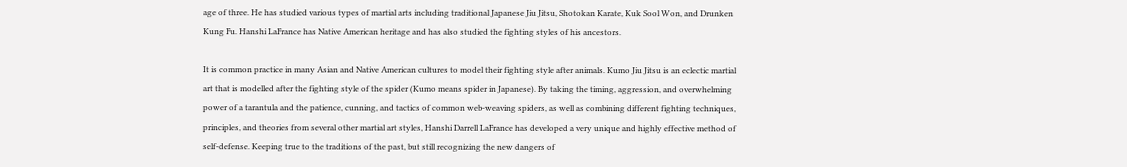age of three. He has studied various types of martial arts including traditional Japanese Jiu Jitsu, Shotokan Karate, Kuk Sool Won, and Drunken Kung Fu. Hanshi LaFrance has Native American heritage and has also studied the fighting styles of his ancestors.

It is common practice in many Asian and Native American cultures to model their fighting style after animals. Kumo Jiu Jitsu is an eclectic martial art that is modelled after the fighting style of the spider (Kumo means spider in Japanese). By taking the timing, aggression, and overwhelming power of a tarantula and the patience, cunning, and tactics of common web-weaving spiders, as well as combining different fighting techniques, principles, and theories from several other martial art styles, Hanshi Darrell LaFrance has developed a very unique and highly effective method of self-defense. Keeping true to the traditions of the past, but still recognizing the new dangers of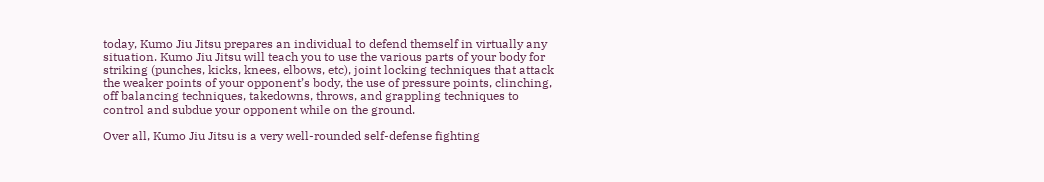today, Kumo Jiu Jitsu prepares an individual to defend themself in virtually any situation. Kumo Jiu Jitsu will teach you to use the various parts of your body for striking (punches, kicks, knees, elbows, etc), joint locking techniques that attack the weaker points of your opponent’s body, the use of pressure points, clinching, off balancing techniques, takedowns, throws, and grappling techniques to control and subdue your opponent while on the ground.

Over all, Kumo Jiu Jitsu is a very well-rounded self-defense fighting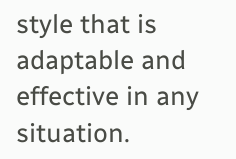style that is adaptable and effective in any situation.